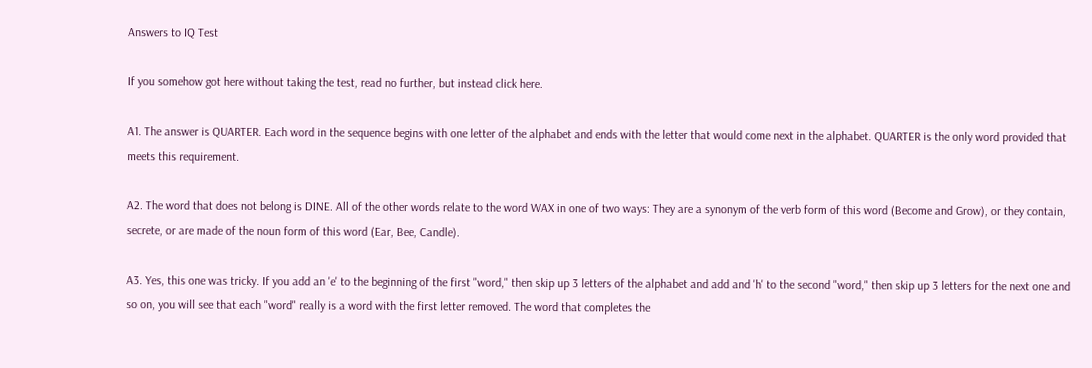Answers to IQ Test

If you somehow got here without taking the test, read no further, but instead click here.

A1. The answer is QUARTER. Each word in the sequence begins with one letter of the alphabet and ends with the letter that would come next in the alphabet. QUARTER is the only word provided that meets this requirement.

A2. The word that does not belong is DINE. All of the other words relate to the word WAX in one of two ways: They are a synonym of the verb form of this word (Become and Grow), or they contain, secrete, or are made of the noun form of this word (Ear, Bee, Candle).

A3. Yes, this one was tricky. If you add an 'e' to the beginning of the first "word," then skip up 3 letters of the alphabet and add and 'h' to the second "word," then skip up 3 letters for the next one and so on, you will see that each "word" really is a word with the first letter removed. The word that completes the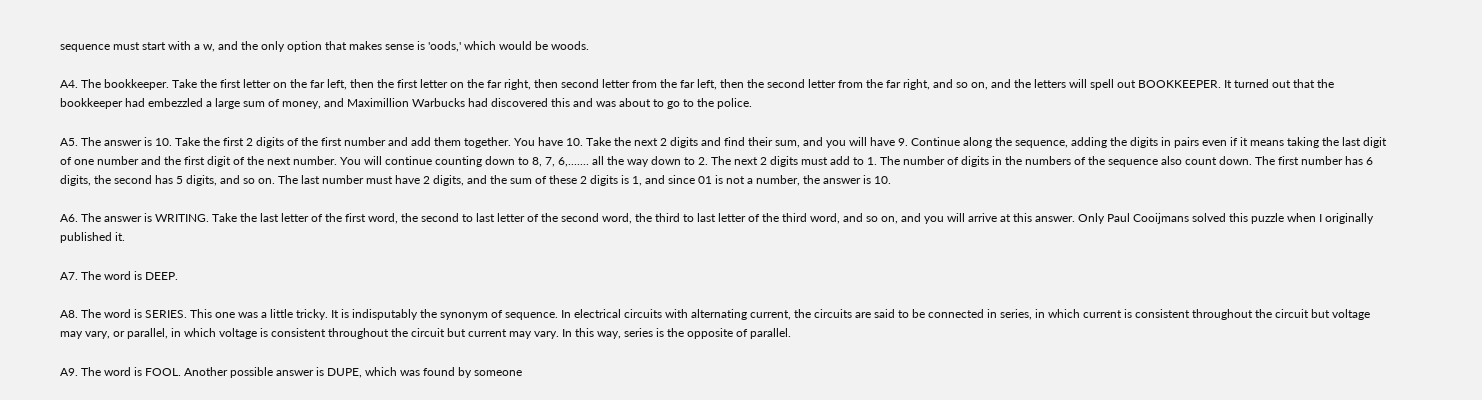sequence must start with a w, and the only option that makes sense is 'oods,' which would be woods.

A4. The bookkeeper. Take the first letter on the far left, then the first letter on the far right, then second letter from the far left, then the second letter from the far right, and so on, and the letters will spell out BOOKKEEPER. It turned out that the bookkeeper had embezzled a large sum of money, and Maximillion Warbucks had discovered this and was about to go to the police.

A5. The answer is 10. Take the first 2 digits of the first number and add them together. You have 10. Take the next 2 digits and find their sum, and you will have 9. Continue along the sequence, adding the digits in pairs even if it means taking the last digit of one number and the first digit of the next number. You will continue counting down to 8, 7, 6,....... all the way down to 2. The next 2 digits must add to 1. The number of digits in the numbers of the sequence also count down. The first number has 6 digits, the second has 5 digits, and so on. The last number must have 2 digits, and the sum of these 2 digits is 1, and since 01 is not a number, the answer is 10.

A6. The answer is WRITING. Take the last letter of the first word, the second to last letter of the second word, the third to last letter of the third word, and so on, and you will arrive at this answer. Only Paul Cooijmans solved this puzzle when I originally published it.

A7. The word is DEEP.

A8. The word is SERIES. This one was a little tricky. It is indisputably the synonym of sequence. In electrical circuits with alternating current, the circuits are said to be connected in series, in which current is consistent throughout the circuit but voltage may vary, or parallel, in which voltage is consistent throughout the circuit but current may vary. In this way, series is the opposite of parallel.

A9. The word is FOOL. Another possible answer is DUPE, which was found by someone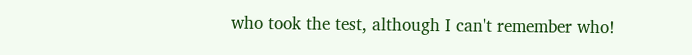who took the test, although I can't remember who!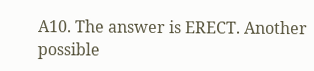A10. The answer is ERECT. Another possible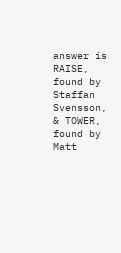answer is RAISE, found by Staffan Svensson, & TOWER, found by Matt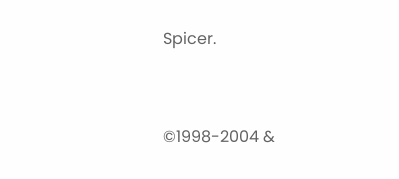Spicer.


©1998-2004 &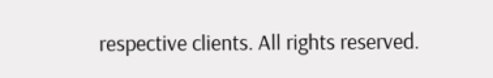respective clients. All rights reserved.